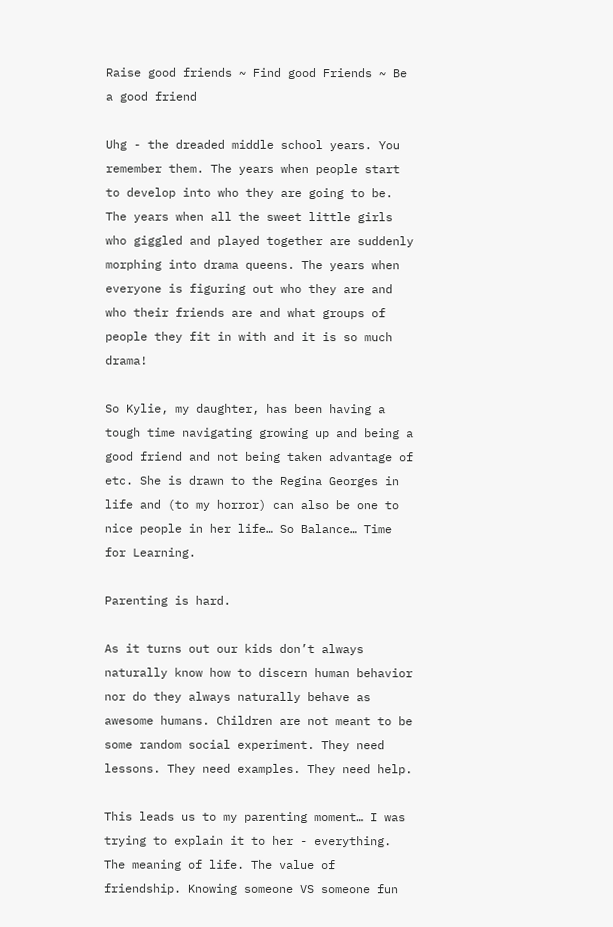Raise good friends ~ Find good Friends ~ Be a good friend

Uhg - the dreaded middle school years. You remember them. The years when people start to develop into who they are going to be. The years when all the sweet little girls who giggled and played together are suddenly morphing into drama queens. The years when everyone is figuring out who they are and who their friends are and what groups of people they fit in with and it is so much drama!

So Kylie, my daughter, has been having a tough time navigating growing up and being a good friend and not being taken advantage of etc. She is drawn to the Regina Georges in life and (to my horror) can also be one to nice people in her life… So Balance… Time for Learning.

Parenting is hard.

As it turns out our kids don’t always naturally know how to discern human behavior nor do they always naturally behave as awesome humans. Children are not meant to be some random social experiment. They need lessons. They need examples. They need help.

This leads us to my parenting moment… I was trying to explain it to her - everything. The meaning of life. The value of friendship. Knowing someone VS someone fun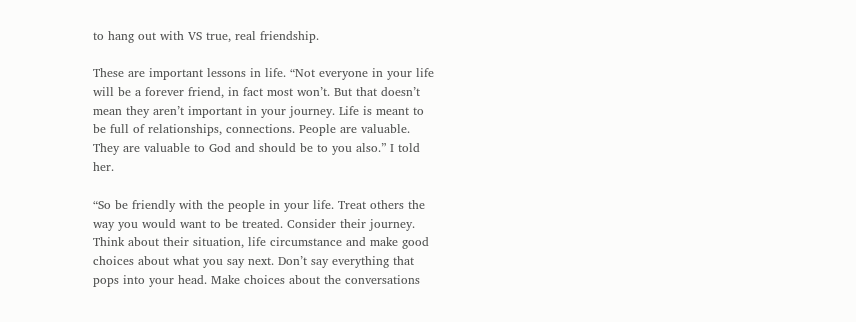to hang out with VS true, real friendship.

These are important lessons in life. “Not everyone in your life will be a forever friend, in fact most won’t. But that doesn’t mean they aren’t important in your journey. Life is meant to be full of relationships, connections. People are valuable. They are valuable to God and should be to you also.” I told her.

“So be friendly with the people in your life. Treat others the way you would want to be treated. Consider their journey. Think about their situation, life circumstance and make good choices about what you say next. Don’t say everything that pops into your head. Make choices about the conversations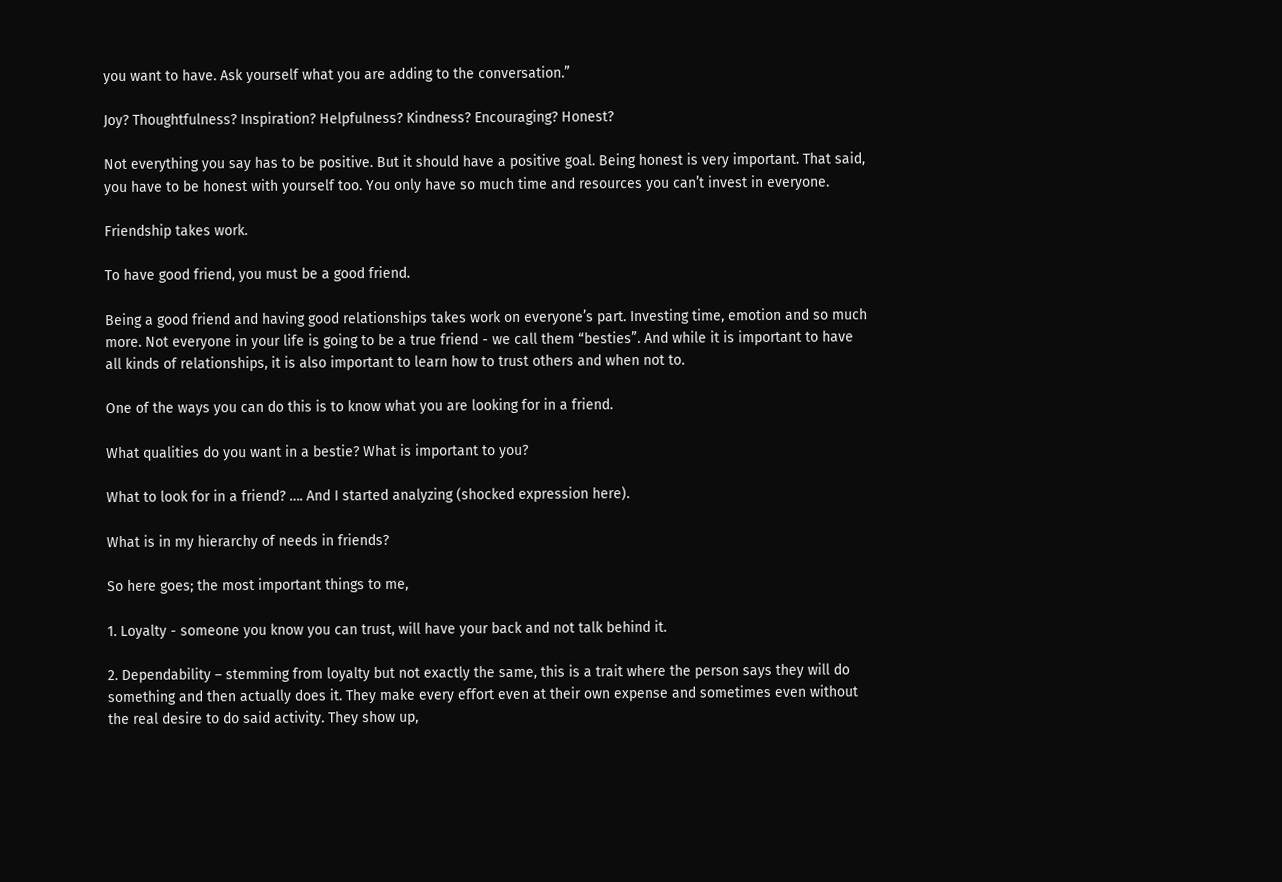you want to have. Ask yourself what you are adding to the conversation.”

Joy? Thoughtfulness? Inspiration? Helpfulness? Kindness? Encouraging? Honest?

Not everything you say has to be positive. But it should have a positive goal. Being honest is very important. That said, you have to be honest with yourself too. You only have so much time and resources you can’t invest in everyone.

Friendship takes work.

To have good friend, you must be a good friend.

Being a good friend and having good relationships takes work on everyone’s part. Investing time, emotion and so much more. Not everyone in your life is going to be a true friend - we call them “besties”. And while it is important to have all kinds of relationships, it is also important to learn how to trust others and when not to.

One of the ways you can do this is to know what you are looking for in a friend.

What qualities do you want in a bestie? What is important to you?

What to look for in a friend? …. And I started analyzing (shocked expression here).

What is in my hierarchy of needs in friends?

So here goes; the most important things to me,

1. Loyalty - someone you know you can trust, will have your back and not talk behind it.

2. Dependability – stemming from loyalty but not exactly the same, this is a trait where the person says they will do something and then actually does it. They make every effort even at their own expense and sometimes even without the real desire to do said activity. They show up,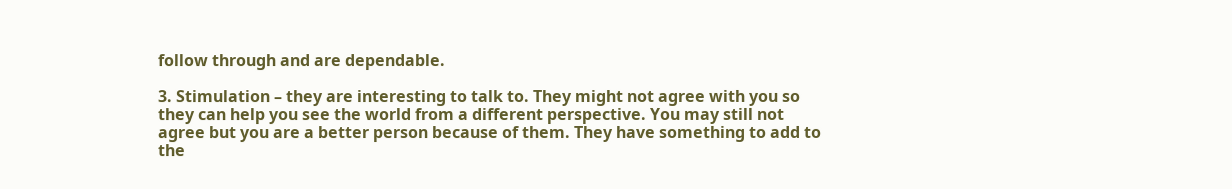follow through and are dependable.

3. Stimulation – they are interesting to talk to. They might not agree with you so they can help you see the world from a different perspective. You may still not agree but you are a better person because of them. They have something to add to the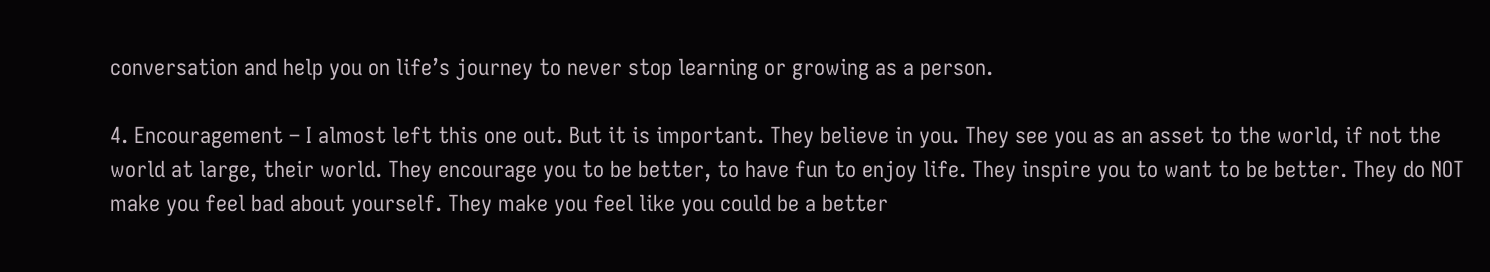conversation and help you on life’s journey to never stop learning or growing as a person.

4. Encouragement – I almost left this one out. But it is important. They believe in you. They see you as an asset to the world, if not the world at large, their world. They encourage you to be better, to have fun to enjoy life. They inspire you to want to be better. They do NOT make you feel bad about yourself. They make you feel like you could be a better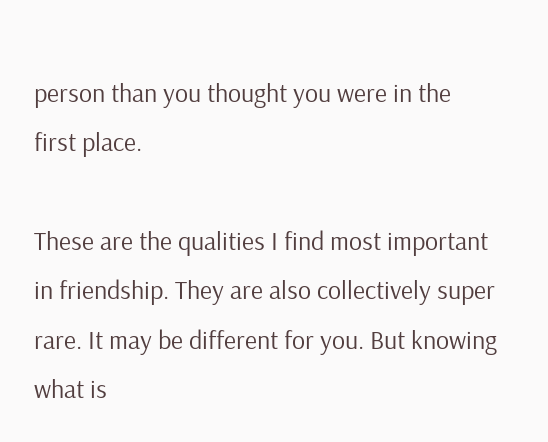person than you thought you were in the first place.

These are the qualities I find most important in friendship. They are also collectively super rare. It may be different for you. But knowing what is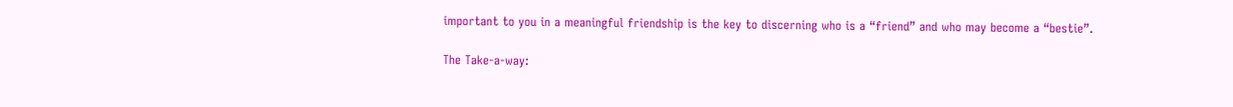important to you in a meaningful friendship is the key to discerning who is a “friend” and who may become a “bestie”.

The Take-a-way: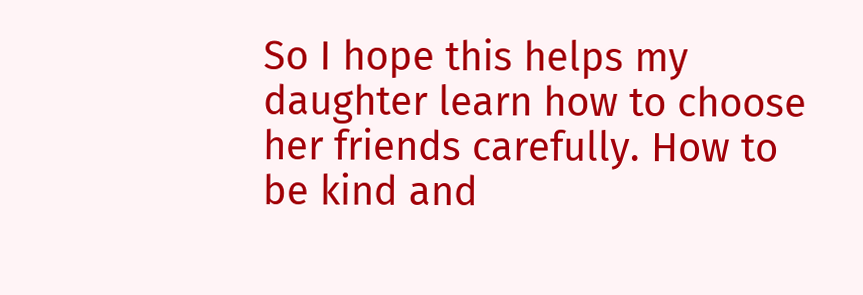So I hope this helps my daughter learn how to choose her friends carefully. How to be kind and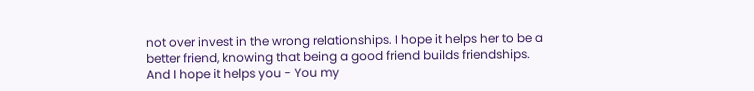not over invest in the wrong relationships. I hope it helps her to be a better friend, knowing that being a good friend builds friendships. And I hope it helps you - You my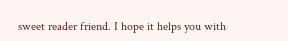sweet reader friend. I hope it helps you with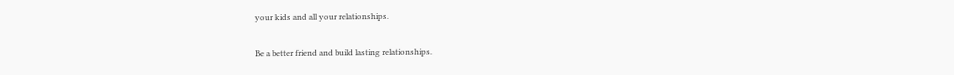your kids and all your relationships.

Be a better friend and build lasting relationships.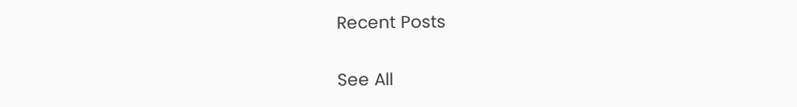Recent Posts

See All